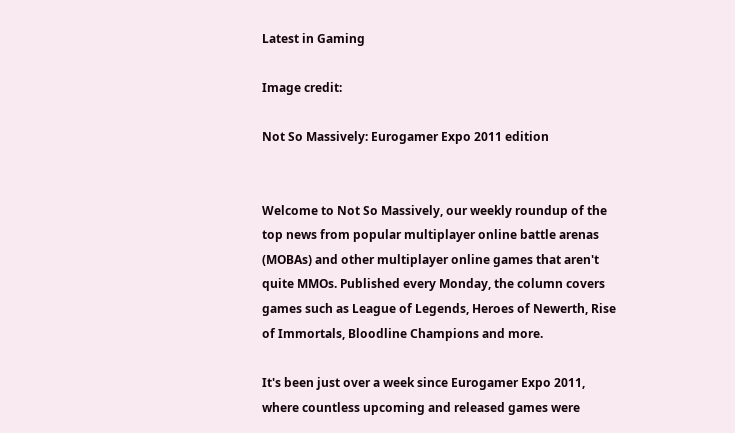Latest in Gaming

Image credit:

Not So Massively: Eurogamer Expo 2011 edition


Welcome to Not So Massively, our weekly roundup of the top news from popular multiplayer online battle arenas (MOBAs) and other multiplayer online games that aren't quite MMOs. Published every Monday, the column covers games such as League of Legends, Heroes of Newerth, Rise of Immortals, Bloodline Champions and more.

It's been just over a week since Eurogamer Expo 2011, where countless upcoming and released games were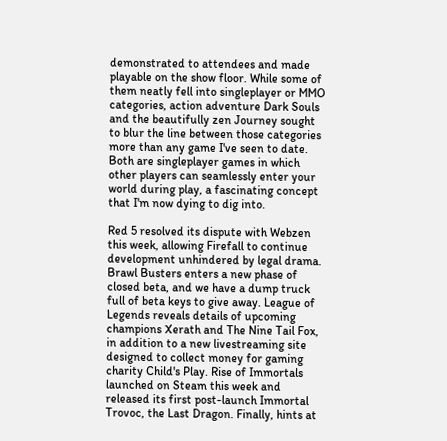demonstrated to attendees and made playable on the show floor. While some of them neatly fell into singleplayer or MMO categories, action adventure Dark Souls and the beautifully zen Journey sought to blur the line between those categories more than any game I've seen to date. Both are singleplayer games in which other players can seamlessly enter your world during play, a fascinating concept that I'm now dying to dig into.

Red 5 resolved its dispute with Webzen this week, allowing Firefall to continue development unhindered by legal drama. Brawl Busters enters a new phase of closed beta, and we have a dump truck full of beta keys to give away. League of Legends reveals details of upcoming champions Xerath and The Nine Tail Fox, in addition to a new livestreaming site designed to collect money for gaming charity Child's Play. Rise of Immortals launched on Steam this week and released its first post-launch Immortal Trovoc, the Last Dragon. Finally, hints at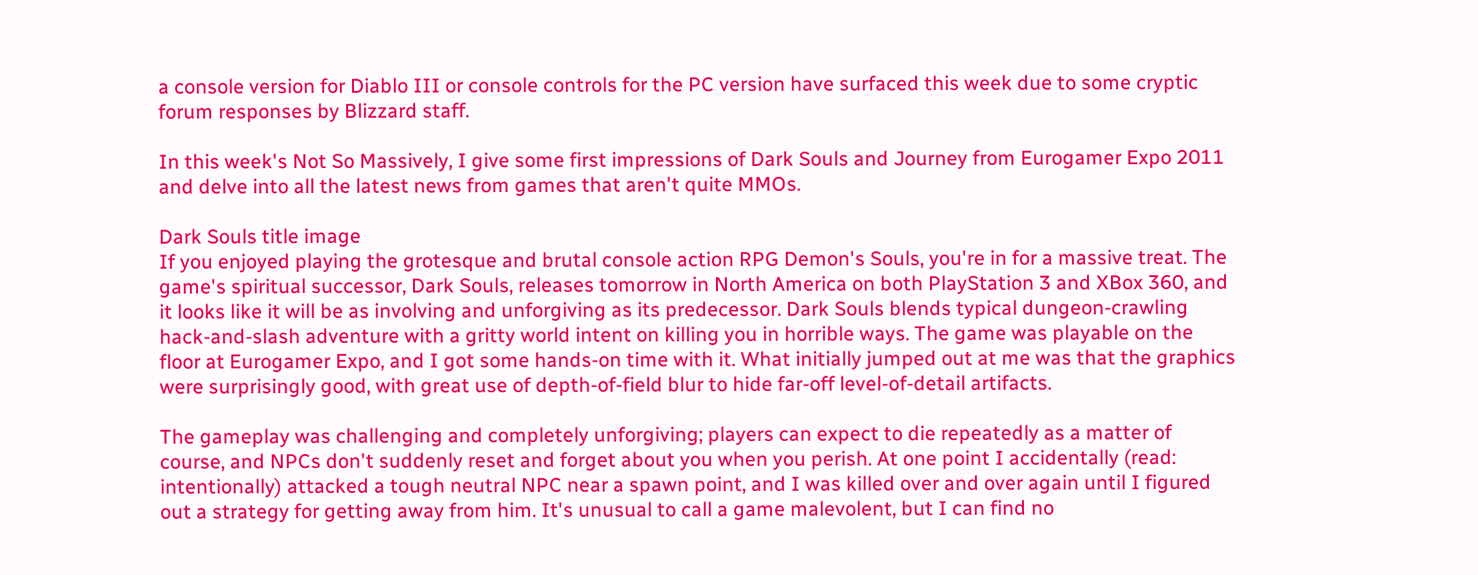a console version for Diablo III or console controls for the PC version have surfaced this week due to some cryptic forum responses by Blizzard staff.

In this week's Not So Massively, I give some first impressions of Dark Souls and Journey from Eurogamer Expo 2011 and delve into all the latest news from games that aren't quite MMOs.

Dark Souls title image
If you enjoyed playing the grotesque and brutal console action RPG Demon's Souls, you're in for a massive treat. The game's spiritual successor, Dark Souls, releases tomorrow in North America on both PlayStation 3 and XBox 360, and it looks like it will be as involving and unforgiving as its predecessor. Dark Souls blends typical dungeon-crawling hack-and-slash adventure with a gritty world intent on killing you in horrible ways. The game was playable on the floor at Eurogamer Expo, and I got some hands-on time with it. What initially jumped out at me was that the graphics were surprisingly good, with great use of depth-of-field blur to hide far-off level-of-detail artifacts.

The gameplay was challenging and completely unforgiving; players can expect to die repeatedly as a matter of course, and NPCs don't suddenly reset and forget about you when you perish. At one point I accidentally (read: intentionally) attacked a tough neutral NPC near a spawn point, and I was killed over and over again until I figured out a strategy for getting away from him. It's unusual to call a game malevolent, but I can find no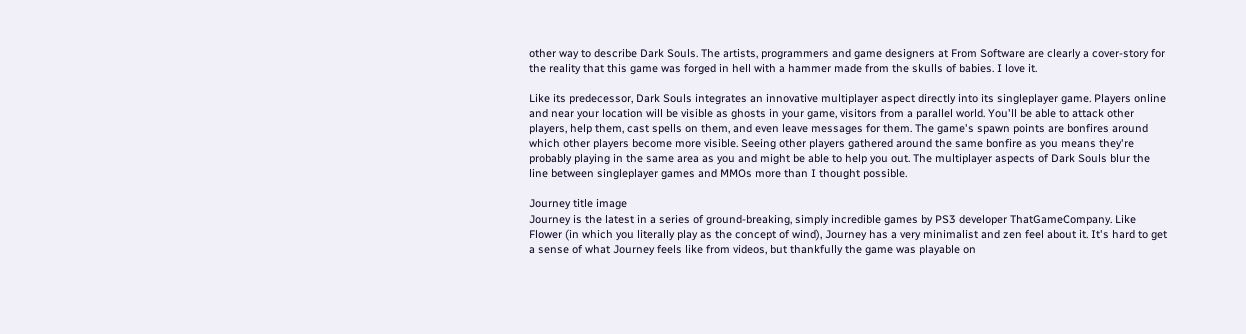other way to describe Dark Souls. The artists, programmers and game designers at From Software are clearly a cover-story for the reality that this game was forged in hell with a hammer made from the skulls of babies. I love it.

Like its predecessor, Dark Souls integrates an innovative multiplayer aspect directly into its singleplayer game. Players online and near your location will be visible as ghosts in your game, visitors from a parallel world. You'll be able to attack other players, help them, cast spells on them, and even leave messages for them. The game's spawn points are bonfires around which other players become more visible. Seeing other players gathered around the same bonfire as you means they're probably playing in the same area as you and might be able to help you out. The multiplayer aspects of Dark Souls blur the line between singleplayer games and MMOs more than I thought possible.

Journey title image
Journey is the latest in a series of ground-breaking, simply incredible games by PS3 developer ThatGameCompany. Like Flower (in which you literally play as the concept of wind), Journey has a very minimalist and zen feel about it. It's hard to get a sense of what Journey feels like from videos, but thankfully the game was playable on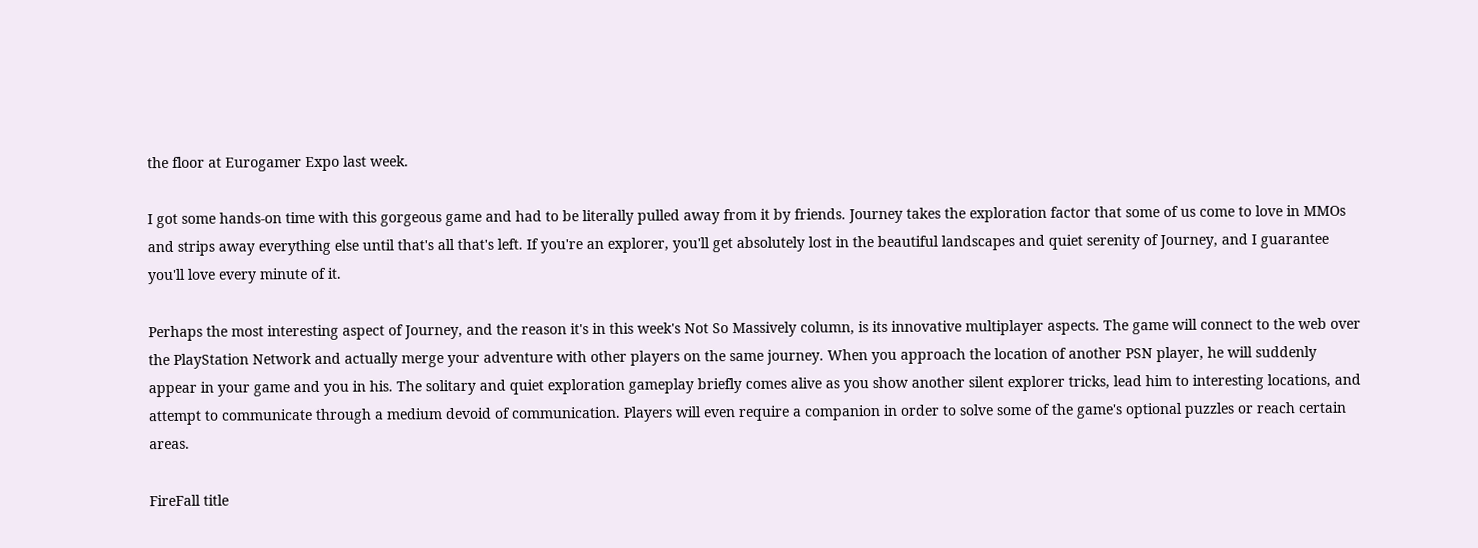the floor at Eurogamer Expo last week.

I got some hands-on time with this gorgeous game and had to be literally pulled away from it by friends. Journey takes the exploration factor that some of us come to love in MMOs and strips away everything else until that's all that's left. If you're an explorer, you'll get absolutely lost in the beautiful landscapes and quiet serenity of Journey, and I guarantee you'll love every minute of it.

Perhaps the most interesting aspect of Journey, and the reason it's in this week's Not So Massively column, is its innovative multiplayer aspects. The game will connect to the web over the PlayStation Network and actually merge your adventure with other players on the same journey. When you approach the location of another PSN player, he will suddenly appear in your game and you in his. The solitary and quiet exploration gameplay briefly comes alive as you show another silent explorer tricks, lead him to interesting locations, and attempt to communicate through a medium devoid of communication. Players will even require a companion in order to solve some of the game's optional puzzles or reach certain areas.

FireFall title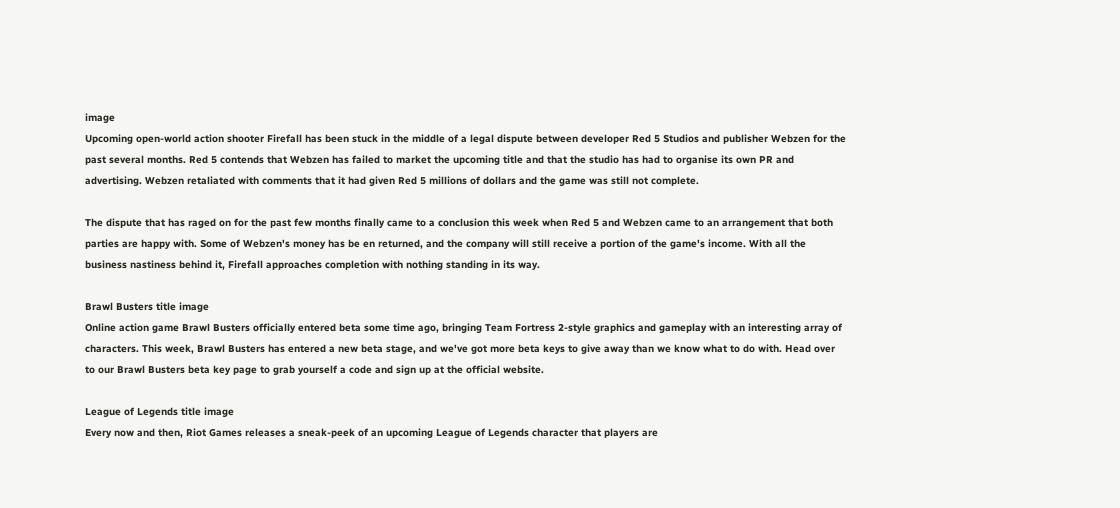image
Upcoming open-world action shooter Firefall has been stuck in the middle of a legal dispute between developer Red 5 Studios and publisher Webzen for the past several months. Red 5 contends that Webzen has failed to market the upcoming title and that the studio has had to organise its own PR and advertising. Webzen retaliated with comments that it had given Red 5 millions of dollars and the game was still not complete.

The dispute that has raged on for the past few months finally came to a conclusion this week when Red 5 and Webzen came to an arrangement that both parties are happy with. Some of Webzen's money has be en returned, and the company will still receive a portion of the game's income. With all the business nastiness behind it, Firefall approaches completion with nothing standing in its way.

Brawl Busters title image
Online action game Brawl Busters officially entered beta some time ago, bringing Team Fortress 2-style graphics and gameplay with an interesting array of characters. This week, Brawl Busters has entered a new beta stage, and we've got more beta keys to give away than we know what to do with. Head over to our Brawl Busters beta key page to grab yourself a code and sign up at the official website.

League of Legends title image
Every now and then, Riot Games releases a sneak-peek of an upcoming League of Legends character that players are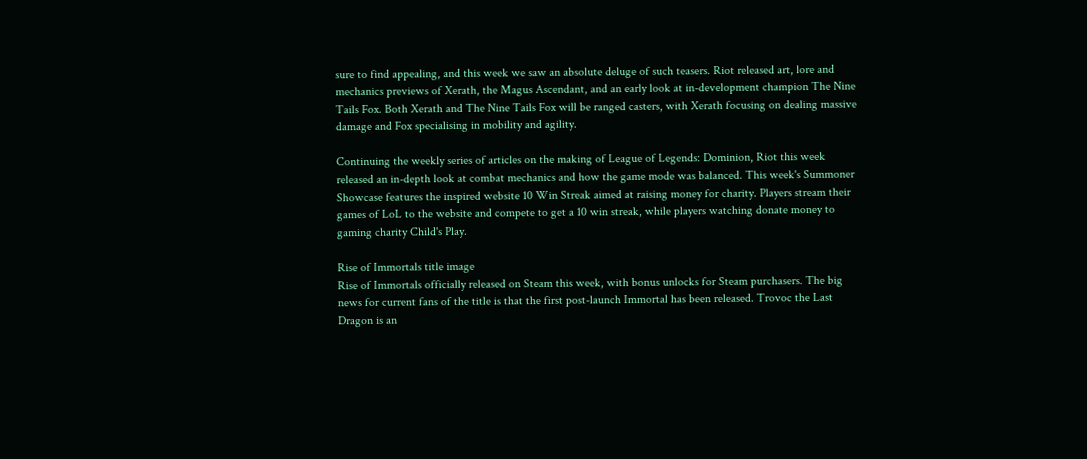sure to find appealing, and this week we saw an absolute deluge of such teasers. Riot released art, lore and mechanics previews of Xerath, the Magus Ascendant, and an early look at in-development champion The Nine Tails Fox. Both Xerath and The Nine Tails Fox will be ranged casters, with Xerath focusing on dealing massive damage and Fox specialising in mobility and agility.

Continuing the weekly series of articles on the making of League of Legends: Dominion, Riot this week released an in-depth look at combat mechanics and how the game mode was balanced. This week's Summoner Showcase features the inspired website 10 Win Streak aimed at raising money for charity. Players stream their games of LoL to the website and compete to get a 10 win streak, while players watching donate money to gaming charity Child's Play.

Rise of Immortals title image
Rise of Immortals officially released on Steam this week, with bonus unlocks for Steam purchasers. The big news for current fans of the title is that the first post-launch Immortal has been released. Trovoc the Last Dragon is an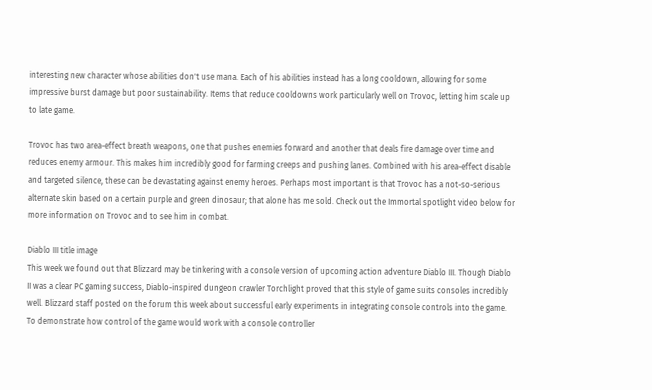interesting new character whose abilities don't use mana. Each of his abilities instead has a long cooldown, allowing for some impressive burst damage but poor sustainability. Items that reduce cooldowns work particularly well on Trovoc, letting him scale up to late game.

Trovoc has two area-effect breath weapons, one that pushes enemies forward and another that deals fire damage over time and reduces enemy armour. This makes him incredibly good for farming creeps and pushing lanes. Combined with his area-effect disable and targeted silence, these can be devastating against enemy heroes. Perhaps most important is that Trovoc has a not-so-serious alternate skin based on a certain purple and green dinosaur; that alone has me sold. Check out the Immortal spotlight video below for more information on Trovoc and to see him in combat.

Diablo III title image
This week we found out that Blizzard may be tinkering with a console version of upcoming action adventure Diablo III. Though Diablo II was a clear PC gaming success, Diablo-inspired dungeon crawler Torchlight proved that this style of game suits consoles incredibly well. Blizzard staff posted on the forum this week about successful early experiments in integrating console controls into the game. To demonstrate how control of the game would work with a console controller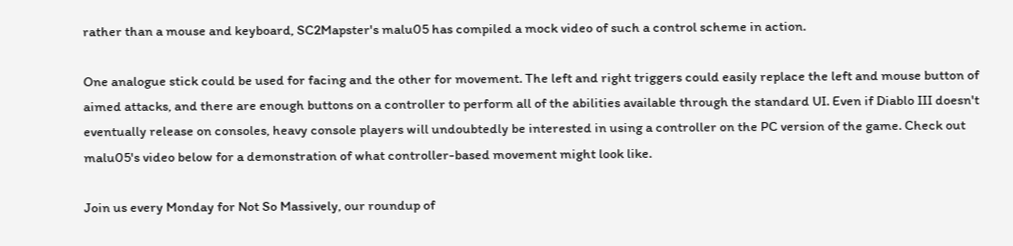rather than a mouse and keyboard, SC2Mapster's malu05 has compiled a mock video of such a control scheme in action.

One analogue stick could be used for facing and the other for movement. The left and right triggers could easily replace the left and mouse button of aimed attacks, and there are enough buttons on a controller to perform all of the abilities available through the standard UI. Even if Diablo III doesn't eventually release on consoles, heavy console players will undoubtedly be interested in using a controller on the PC version of the game. Check out malu05's video below for a demonstration of what controller-based movement might look like.

Join us every Monday for Not So Massively, our roundup of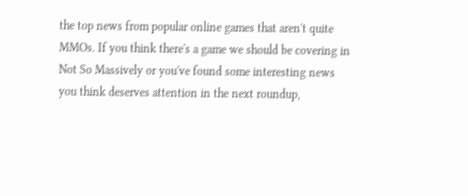the top news from popular online games that aren't quite MMOs. If you think there's a game we should be covering in Not So Massively or you've found some interesting news you think deserves attention in the next roundup,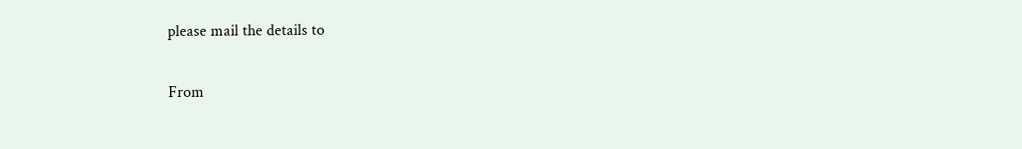please mail the details to

From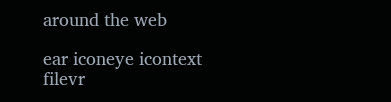around the web

ear iconeye icontext filevr